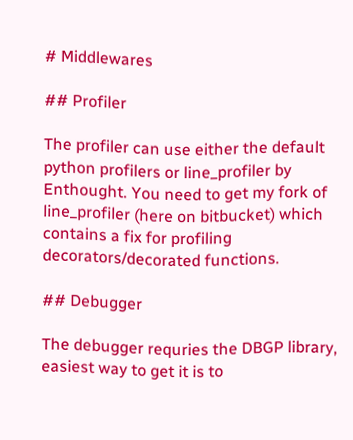# Middlewares

## Profiler

The profiler can use either the default python profilers or line_profiler by Enthought. You need to get my fork of line_profiler (here on bitbucket) which contains a fix for profiling decorators/decorated functions.

## Debugger

The debugger requries the DBGP library, easiest way to get it is to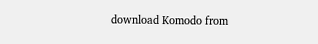download Komodo from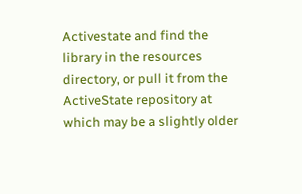Activestate and find the library in the resources directory, or pull it from the ActiveState repository at which may be a slightly older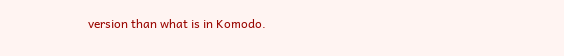version than what is in Komodo.